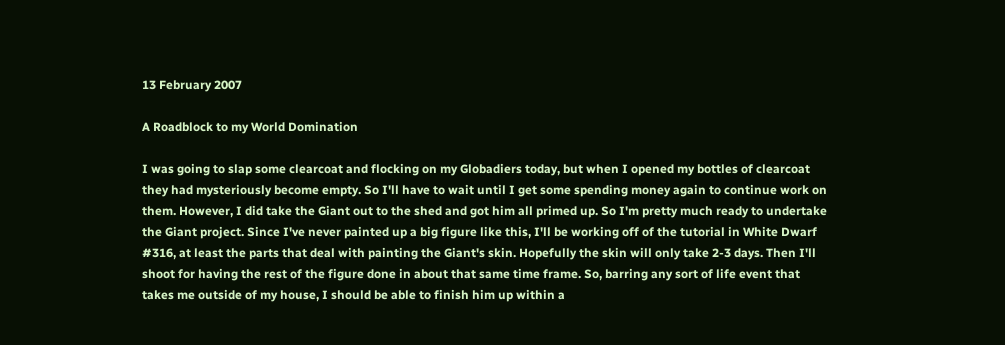13 February 2007

A Roadblock to my World Domination

I was going to slap some clearcoat and flocking on my Globadiers today, but when I opened my bottles of clearcoat they had mysteriously become empty. So I'll have to wait until I get some spending money again to continue work on them. However, I did take the Giant out to the shed and got him all primed up. So I'm pretty much ready to undertake the Giant project. Since I've never painted up a big figure like this, I'll be working off of the tutorial in White Dwarf #316, at least the parts that deal with painting the Giant's skin. Hopefully the skin will only take 2-3 days. Then I'll shoot for having the rest of the figure done in about that same time frame. So, barring any sort of life event that takes me outside of my house, I should be able to finish him up within a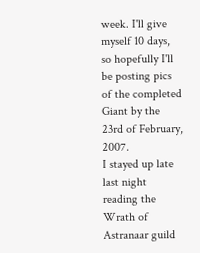week. I'll give myself 10 days, so hopefully I'll be posting pics of the completed Giant by the 23rd of February, 2007.
I stayed up late last night reading the Wrath of Astranaar guild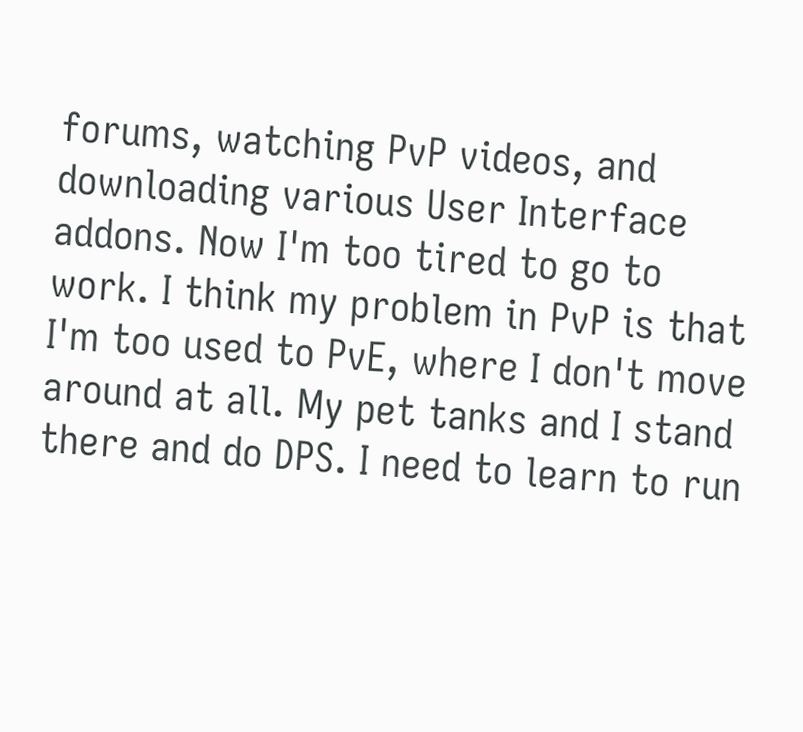forums, watching PvP videos, and downloading various User Interface addons. Now I'm too tired to go to work. I think my problem in PvP is that I'm too used to PvE, where I don't move around at all. My pet tanks and I stand there and do DPS. I need to learn to run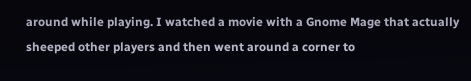around while playing. I watched a movie with a Gnome Mage that actually sheeped other players and then went around a corner to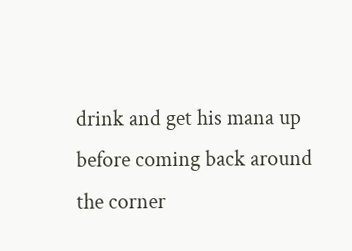drink and get his mana up before coming back around the corner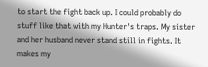to start the fight back up. I could probably do stuff like that with my Hunter's traps. My sister and her husband never stand still in fights. It makes my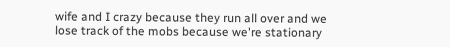wife and I crazy because they run all over and we lose track of the mobs because we're stationary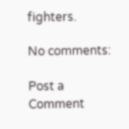fighters.

No comments:

Post a Comment